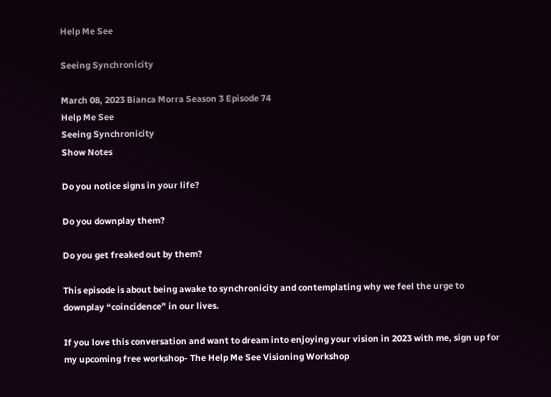Help Me See

Seeing Synchronicity

March 08, 2023 Bianca Morra Season 3 Episode 74
Help Me See
Seeing Synchronicity
Show Notes

Do you notice signs in your life?

Do you downplay them?

Do you get freaked out by them?

This episode is about being awake to synchronicity and contemplating why we feel the urge to downplay “coincidence” in our lives.

If you love this conversation and want to dream into enjoying your vision in 2023 with me, sign up for my upcoming free workshop- The Help Me See Visioning Workshop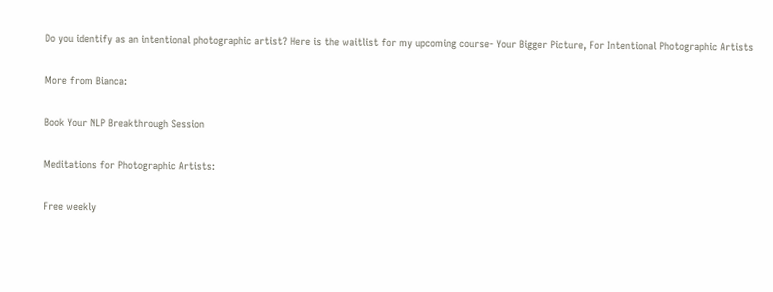Do you identify as an intentional photographic artist? Here is the waitlist for my upcoming course- Your Bigger Picture, For Intentional Photographic Artists

More from Bianca:

Book Your NLP Breakthrough Session

Meditations for Photographic Artists:

Free weekly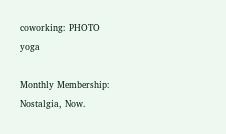coworking: PHOTO yoga

Monthly Membership: Nostalgia, Now.